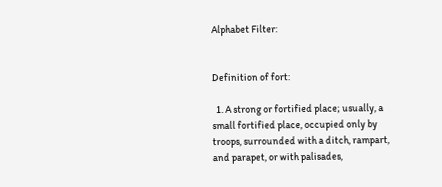Alphabet Filter:


Definition of fort:

  1. A strong or fortified place; usually, a small fortified place, occupied only by troops, surrounded with a ditch, rampart, and parapet, or with palisades,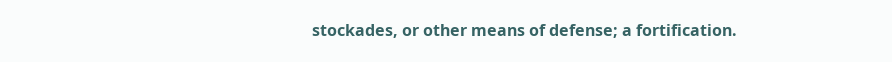stockades, or other means of defense; a fortification.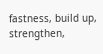fastness, build up, strengthen,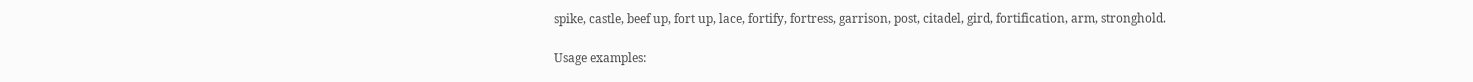spike, castle, beef up, fort up, lace, fortify, fortress, garrison, post, citadel, gird, fortification, arm, stronghold.

Usage examples: